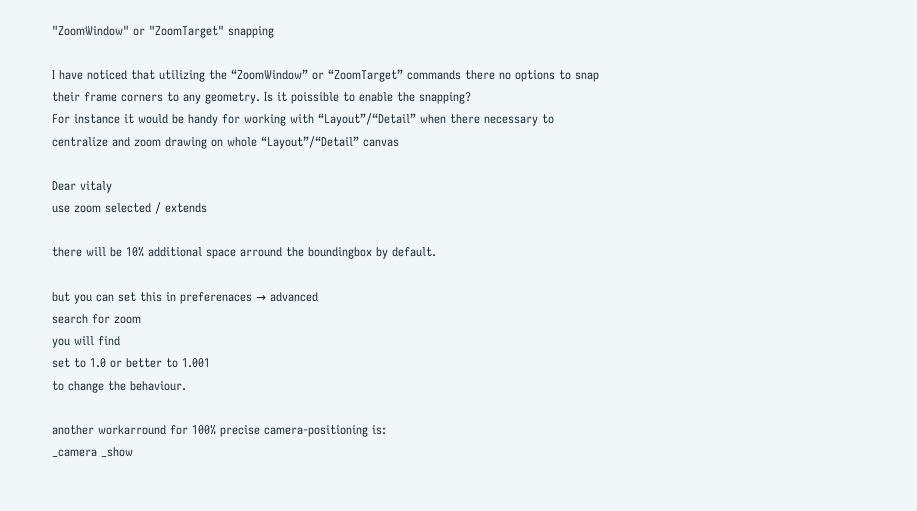"ZoomWindow" or "ZoomTarget" snapping

I have noticed that utilizing the “ZoomWindow” or “ZoomTarget” commands there no options to snap their frame corners to any geometry. Is it poissible to enable the snapping?
For instance it would be handy for working with “Layout”/“Detail” when there necessary to centralize and zoom drawing on whole “Layout”/“Detail” canvas

Dear vitaly
use zoom selected / extends

there will be 10% additional space arround the boundingbox by default.

but you can set this in preferenaces → advanced
search for zoom
you will find
set to 1.0 or better to 1.001
to change the behaviour.

another workarround for 100% precise camera-positioning is:
_camera _show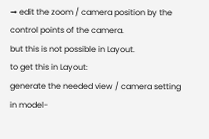→ edit the zoom / camera position by the control points of the camera.
but this is not possible in Layout.
to get this in Layout:
generate the needed view / camera setting in model-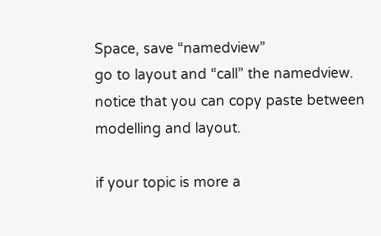Space, save “namedview”
go to layout and “call” the namedview.
notice that you can copy paste between modelling and layout.

if your topic is more a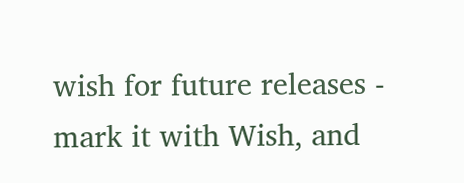wish for future releases - mark it with Wish, and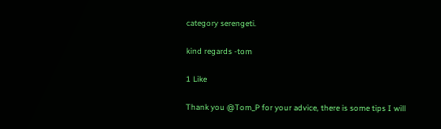category serengeti.

kind regards -tom

1 Like

Thank you @Tom_P for your advice, there is some tips I will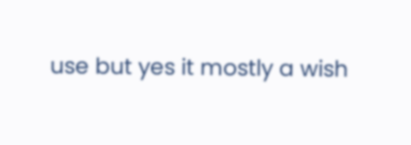use but yes it mostly a wish